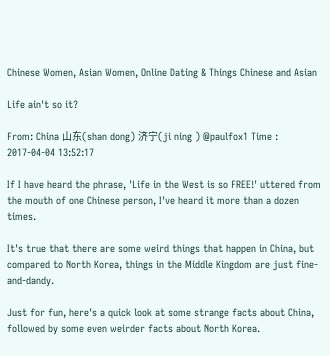Chinese Women, Asian Women, Online Dating & Things Chinese and Asian

Life ain't so it?

From: China 山东(shan dong) 济宁(ji ning ) @paulfox1 Time : 2017-04-04 13:52:17

If I have heard the phrase, 'Life in the West is so FREE!' uttered from the mouth of one Chinese person, I've heard it more than a dozen times.

It's true that there are some weird things that happen in China, but compared to North Korea, things in the Middle Kingdom are just fine-and-dandy.

Just for fun, here's a quick look at some strange facts about China, followed by some even weirder facts about North Korea.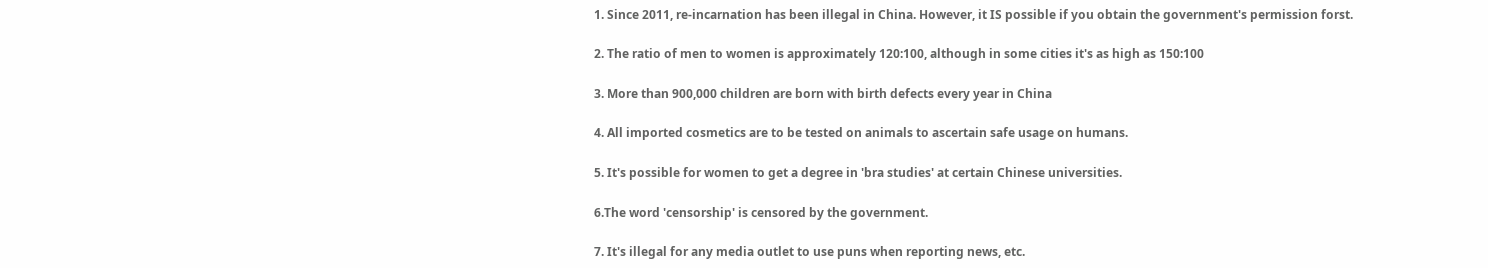1. Since 2011, re-incarnation has been illegal in China. However, it IS possible if you obtain the government's permission forst.

2. The ratio of men to women is approximately 120:100, although in some cities it's as high as 150:100

3. More than 900,000 children are born with birth defects every year in China

4. All imported cosmetics are to be tested on animals to ascertain safe usage on humans.

5. It's possible for women to get a degree in 'bra studies' at certain Chinese universities.

6.The word 'censorship' is censored by the government.

7. It's illegal for any media outlet to use puns when reporting news, etc.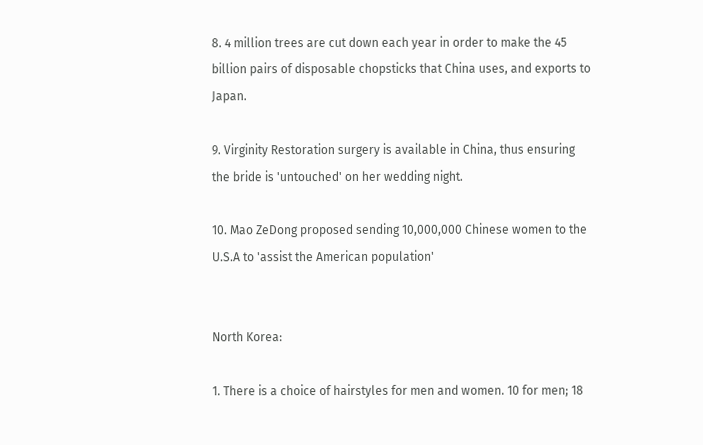8. 4 million trees are cut down each year in order to make the 45 billion pairs of disposable chopsticks that China uses, and exports to Japan.

9. Virginity Restoration surgery is available in China, thus ensuring the bride is 'untouched' on her wedding night.

10. Mao ZeDong proposed sending 10,000,000 Chinese women to the U.S.A to 'assist the American population'


North Korea:

1. There is a choice of hairstyles for men and women. 10 for men; 18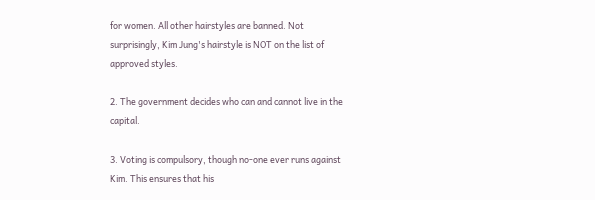for women. All other hairstyles are banned. Not surprisingly, Kim Jung's hairstyle is NOT on the list of approved styles.

2. The government decides who can and cannot live in the capital.

3. Voting is compulsory, though no-one ever runs against Kim. This ensures that his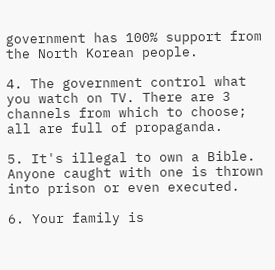government has 100% support from the North Korean people.

4. The government control what you watch on TV. There are 3 channels from which to choose; all are full of propaganda.

5. It's illegal to own a Bible. Anyone caught with one is thrown into prison or even executed.

6. Your family is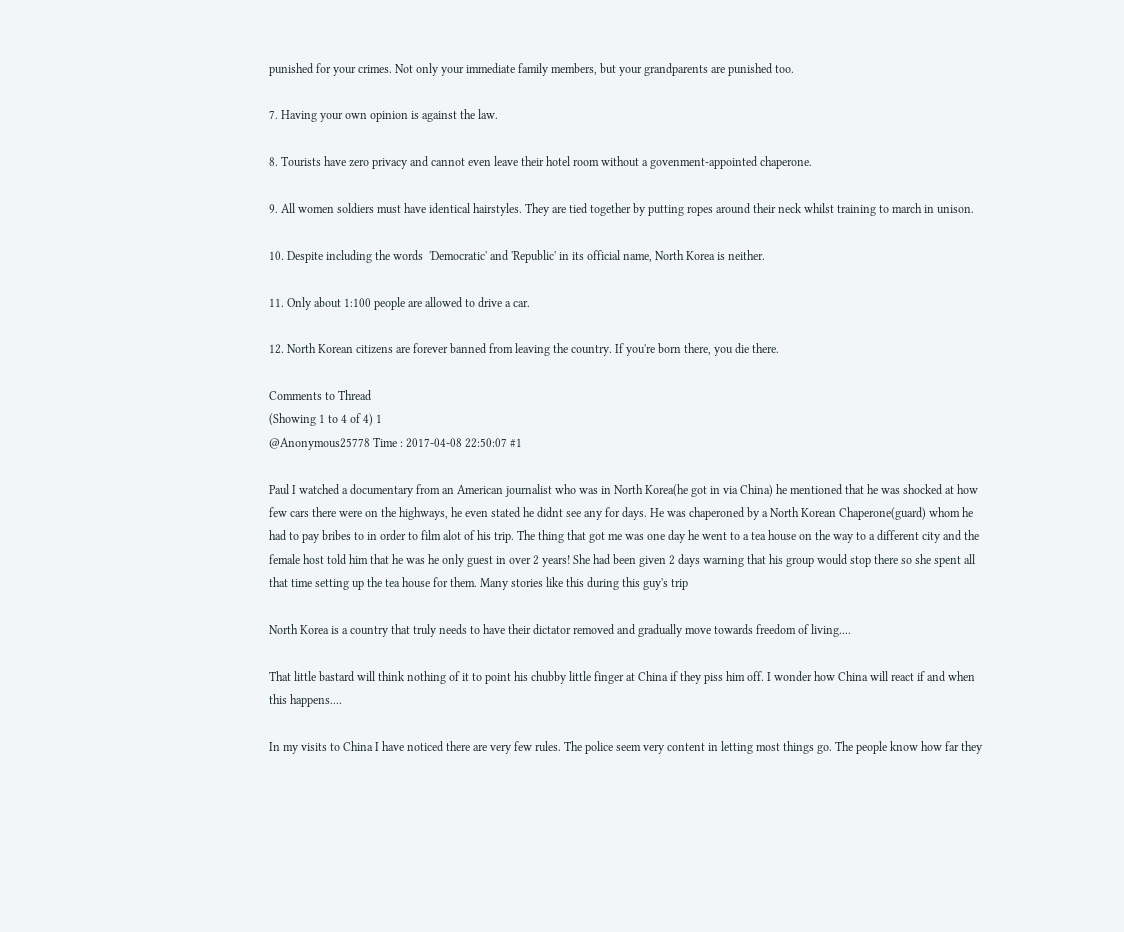punished for your crimes. Not only your immediate family members, but your grandparents are punished too.

7. Having your own opinion is against the law.

8. Tourists have zero privacy and cannot even leave their hotel room without a govenment-appointed chaperone.

9. All women soldiers must have identical hairstyles. They are tied together by putting ropes around their neck whilst training to march in unison.

10. Despite including the words  'Democratic' and 'Republic' in its official name, North Korea is neither.

11. Only about 1:100 people are allowed to drive a car.

12. North Korean citizens are forever banned from leaving the country. If you're born there, you die there.

Comments to Thread
(Showing 1 to 4 of 4) 1
@Anonymous25778 Time : 2017-04-08 22:50:07 #1

Paul I watched a documentary from an American journalist who was in North Korea(he got in via China) he mentioned that he was shocked at how few cars there were on the highways, he even stated he didnt see any for days. He was chaperoned by a North Korean Chaperone(guard) whom he had to pay bribes to in order to film alot of his trip. The thing that got me was one day he went to a tea house on the way to a different city and the female host told him that he was he only guest in over 2 years! She had been given 2 days warning that his group would stop there so she spent all that time setting up the tea house for them. Many stories like this during this guy's trip

North Korea is a country that truly needs to have their dictator removed and gradually move towards freedom of living....

That little bastard will think nothing of it to point his chubby little finger at China if they piss him off. I wonder how China will react if and when this happens....

In my visits to China I have noticed there are very few rules. The police seem very content in letting most things go. The people know how far they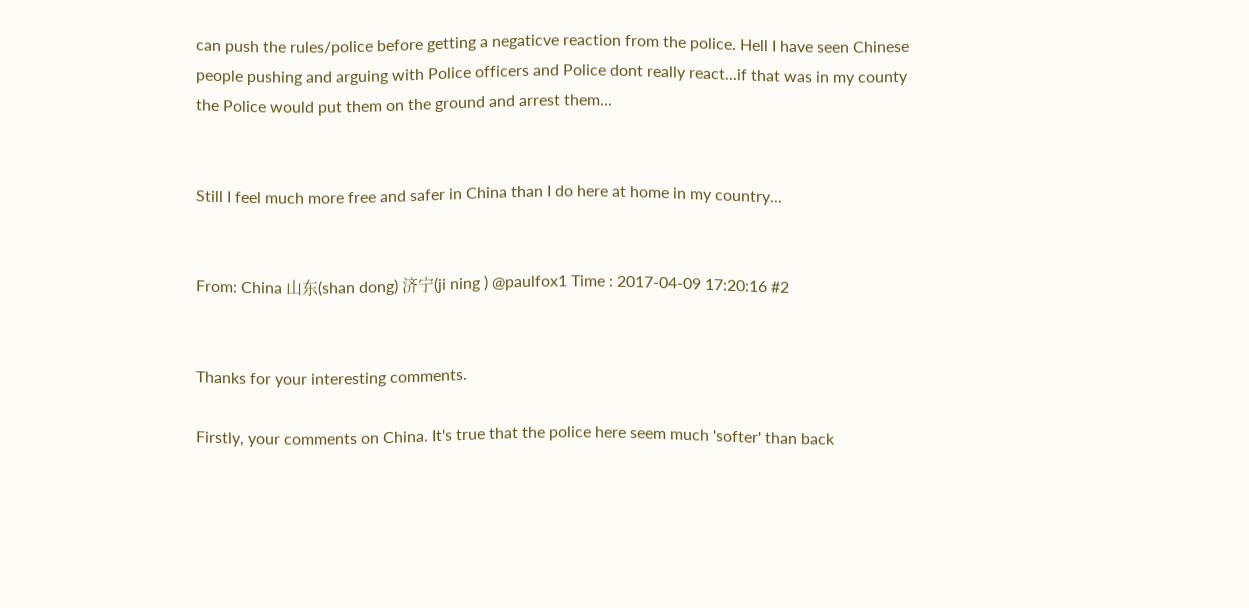can push the rules/police before getting a negaticve reaction from the police. Hell I have seen Chinese people pushing and arguing with Police officers and Police dont really react...if that was in my county the Police would put them on the ground and arrest them...


Still I feel much more free and safer in China than I do here at home in my country...


From: China 山东(shan dong) 济宁(ji ning ) @paulfox1 Time : 2017-04-09 17:20:16 #2


Thanks for your interesting comments.

Firstly, your comments on China. It's true that the police here seem much 'softer' than back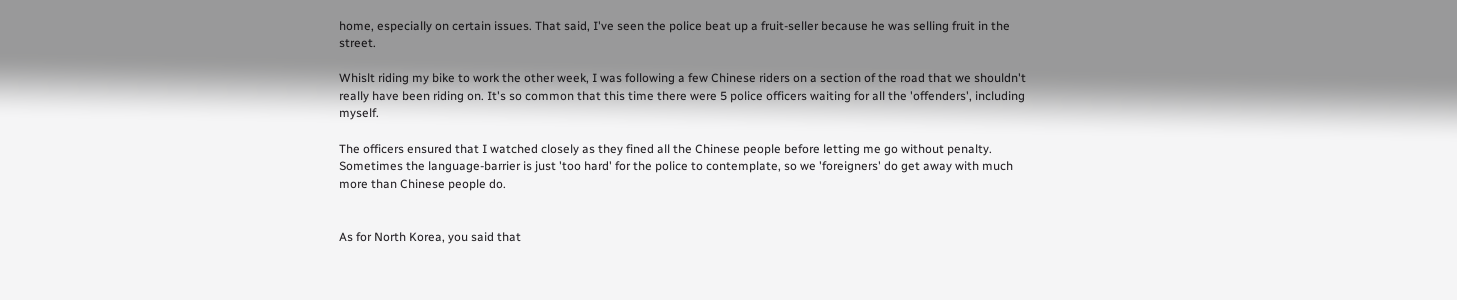home, especially on certain issues. That said, I've seen the police beat up a fruit-seller because he was selling fruit in the street.

Whislt riding my bike to work the other week, I was following a few Chinese riders on a section of the road that we shouldn't really have been riding on. It's so common that this time there were 5 police officers waiting for all the 'offenders', including myself.

The officers ensured that I watched closely as they fined all the Chinese people before letting me go without penalty. Sometimes the language-barrier is just 'too hard' for the police to contemplate, so we 'foreigners' do get away with much more than Chinese people do.


As for North Korea, you said that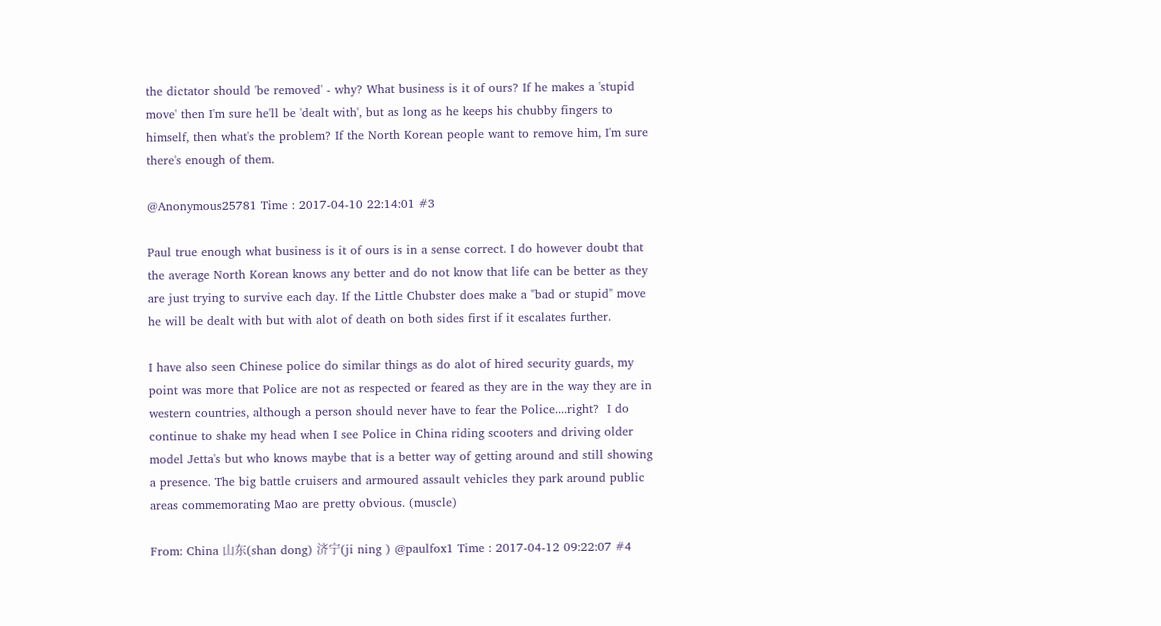the dictator should 'be removed' - why? What business is it of ours? If he makes a 'stupid move' then I'm sure he'll be 'dealt with', but as long as he keeps his chubby fingers to himself, then what's the problem? If the North Korean people want to remove him, I'm sure there's enough of them.

@Anonymous25781 Time : 2017-04-10 22:14:01 #3

Paul true enough what business is it of ours is in a sense correct. I do however doubt that the average North Korean knows any better and do not know that life can be better as they are just trying to survive each day. If the Little Chubster does make a "bad or stupid" move he will be dealt with but with alot of death on both sides first if it escalates further.

I have also seen Chinese police do similar things as do alot of hired security guards, my point was more that Police are not as respected or feared as they are in the way they are in western countries, although a person should never have to fear the Police....right?  I do continue to shake my head when I see Police in China riding scooters and driving older model Jetta's but who knows maybe that is a better way of getting around and still showing a presence. The big battle cruisers and armoured assault vehicles they park around public areas commemorating Mao are pretty obvious. (muscle)

From: China 山东(shan dong) 济宁(ji ning ) @paulfox1 Time : 2017-04-12 09:22:07 #4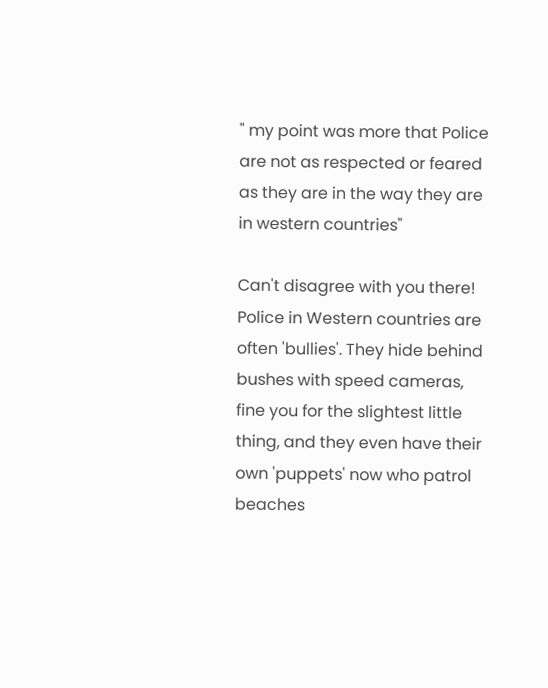" my point was more that Police are not as respected or feared as they are in the way they are in western countries"

Can't disagree with you there! Police in Western countries are often 'bullies'. They hide behind bushes with speed cameras, fine you for the slightest little thing, and they even have their own 'puppets' now who patrol beaches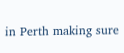in Perth making sure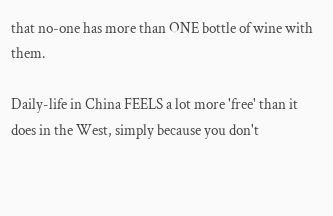that no-one has more than ONE bottle of wine with them.

Daily-life in China FEELS a lot more 'free' than it does in the West, simply because you don't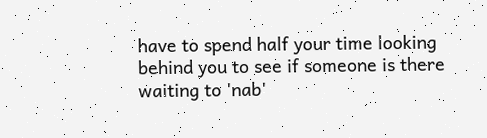have to spend half your time looking behind you to see if someone is there waiting to 'nab'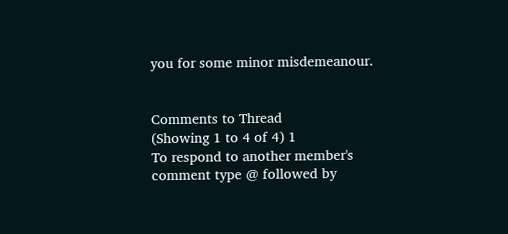you for some minor misdemeanour.


Comments to Thread
(Showing 1 to 4 of 4) 1
To respond to another member's comment type @ followed by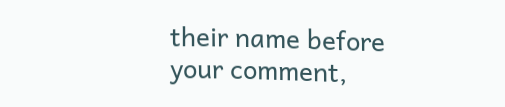their name before your comment,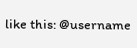like this: @username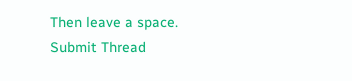Then leave a space.
Submit Thread